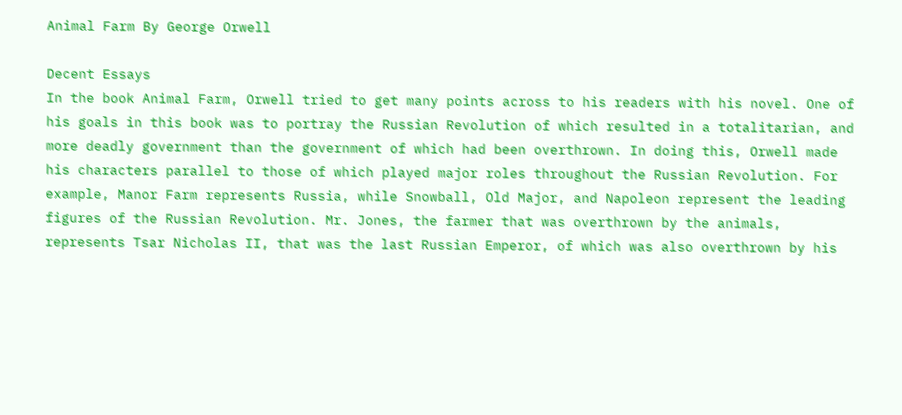Animal Farm By George Orwell

Decent Essays
In the book Animal Farm, Orwell tried to get many points across to his readers with his novel. One of his goals in this book was to portray the Russian Revolution of which resulted in a totalitarian, and more deadly government than the government of which had been overthrown. In doing this, Orwell made his characters parallel to those of which played major roles throughout the Russian Revolution. For example, Manor Farm represents Russia, while Snowball, Old Major, and Napoleon represent the leading figures of the Russian Revolution. Mr. Jones, the farmer that was overthrown by the animals, represents Tsar Nicholas II, that was the last Russian Emperor, of which was also overthrown by his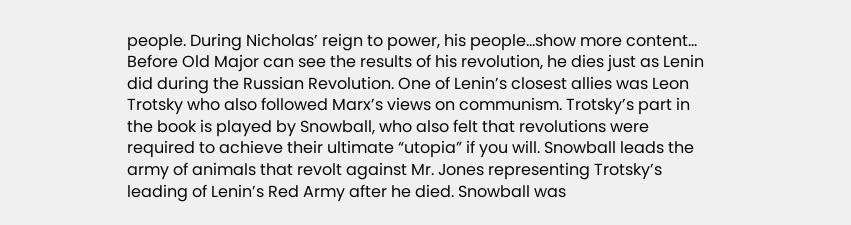people. During Nicholas’ reign to power, his people…show more content…
Before Old Major can see the results of his revolution, he dies just as Lenin did during the Russian Revolution. One of Lenin’s closest allies was Leon Trotsky who also followed Marx’s views on communism. Trotsky’s part in the book is played by Snowball, who also felt that revolutions were required to achieve their ultimate “utopia” if you will. Snowball leads the army of animals that revolt against Mr. Jones representing Trotsky’s leading of Lenin’s Red Army after he died. Snowball was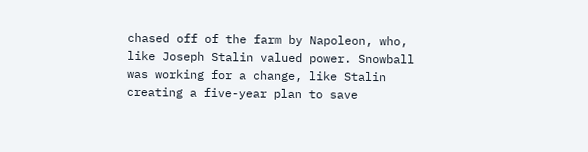chased off of the farm by Napoleon, who, like Joseph Stalin valued power. Snowball was working for a change, like Stalin creating a five-year plan to save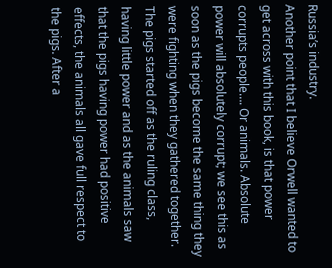Russia’s industry.
Another point that I believe Orwell wanted to get across with this book, is that power corrupts people…. Or animals. Absolute power will absolutely corrupt; we see this as soon as the pigs become the same thing they were fighting when they gathered together. The pigs started off as the ruling class, having little power and as the animals saw that the pigs having power had positive effects, the animals all gave full respect to the pigs. After a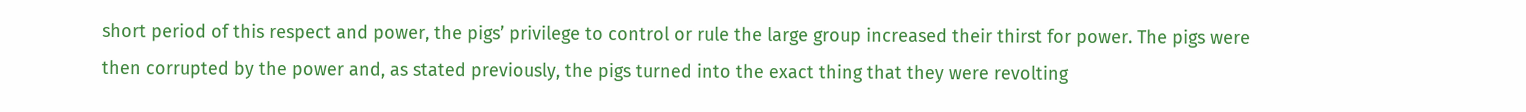short period of this respect and power, the pigs’ privilege to control or rule the large group increased their thirst for power. The pigs were then corrupted by the power and, as stated previously, the pigs turned into the exact thing that they were revolting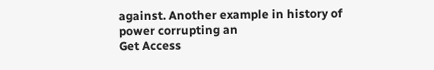against. Another example in history of power corrupting an
Get Access